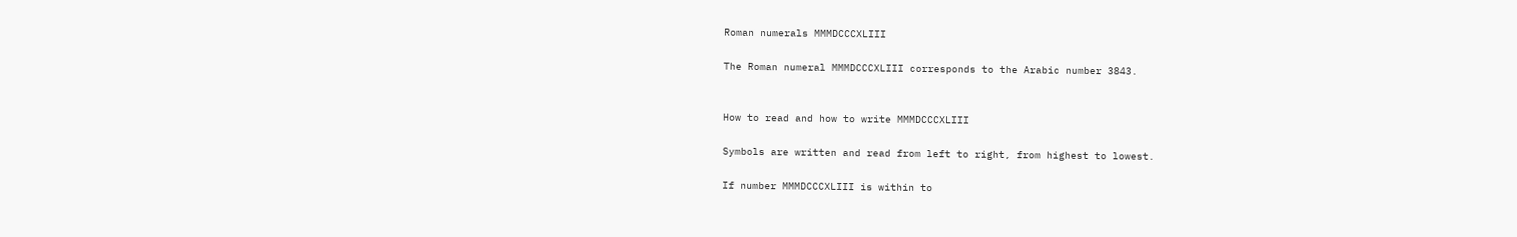Roman numerals MMMDCCCXLIII

The Roman numeral MMMDCCCXLIII corresponds to the Arabic number 3843.


How to read and how to write MMMDCCCXLIII

Symbols are written and read from left to right, from highest to lowest.

If number MMMDCCCXLIII is within to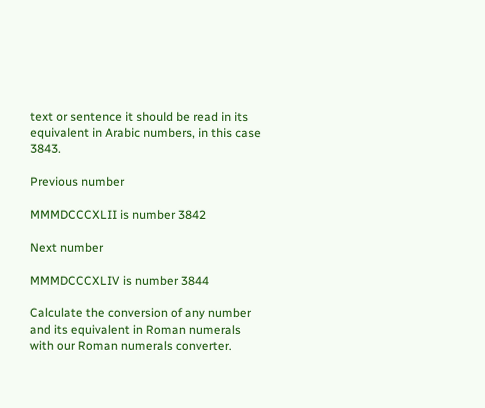text or sentence it should be read in its equivalent in Arabic numbers, in this case 3843.

Previous number

MMMDCCCXLII is number 3842

Next number

MMMDCCCXLIV is number 3844

Calculate the conversion of any number and its equivalent in Roman numerals with our Roman numerals converter.